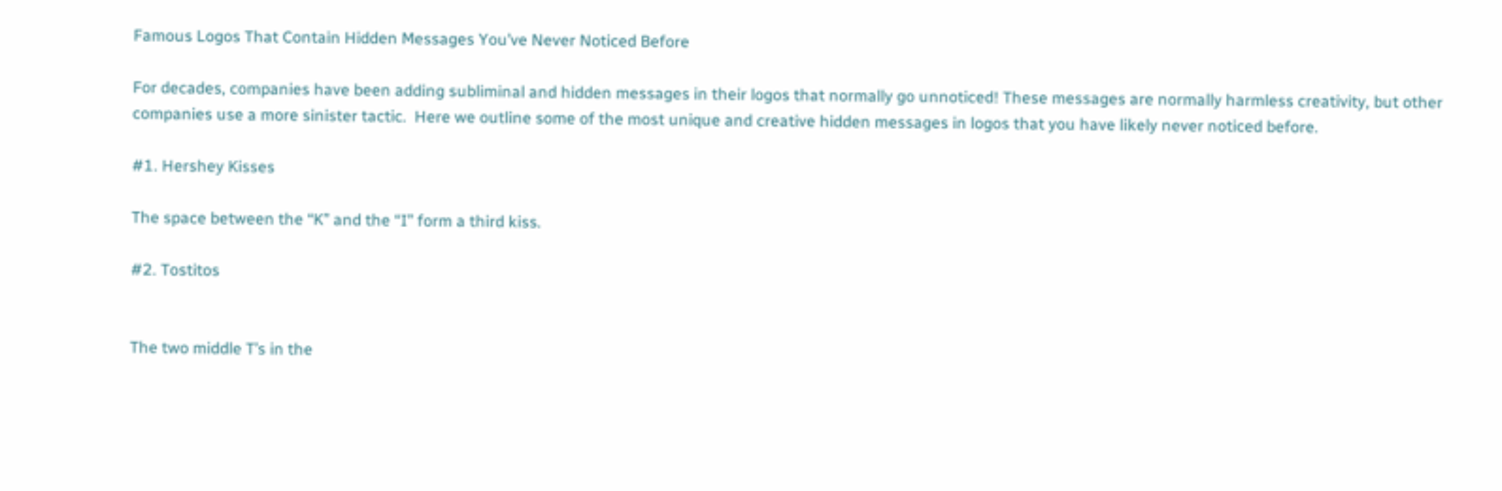Famous Logos That Contain Hidden Messages You’ve Never Noticed Before

For decades, companies have been adding subliminal and hidden messages in their logos that normally go unnoticed! These messages are normally harmless creativity, but other companies use a more sinister tactic.  Here we outline some of the most unique and creative hidden messages in logos that you have likely never noticed before.

#1. Hershey Kisses

The space between the “K” and the “I” form a third kiss.

#2. Tostitos


The two middle T’s in the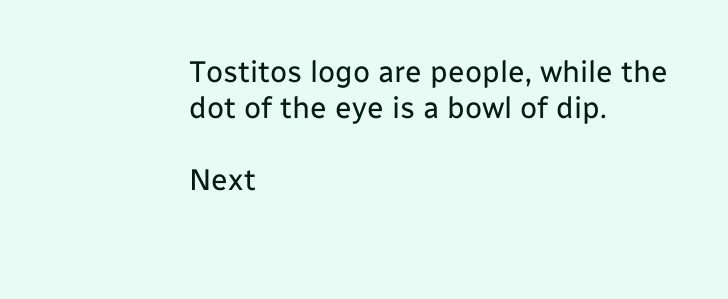Tostitos logo are people, while the dot of the eye is a bowl of dip.

Next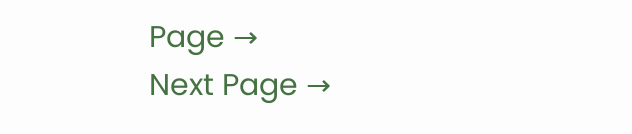Page →
Next Page →